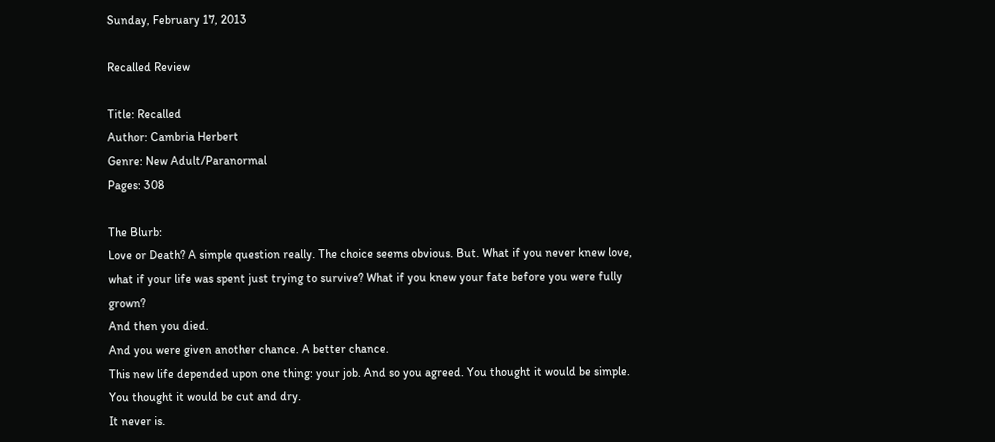Sunday, February 17, 2013

Recalled Review

Title: Recalled
Author: Cambria Herbert
Genre: New Adult/Paranormal
Pages: 308

The Blurb:
Love or Death? A simple question really. The choice seems obvious. But. What if you never knew love, what if your life was spent just trying to survive? What if you knew your fate before you were fully grown?
And then you died.
And you were given another chance. A better chance.
This new life depended upon one thing: your job. And so you agreed. You thought it would be simple. You thought it would be cut and dry.
It never is.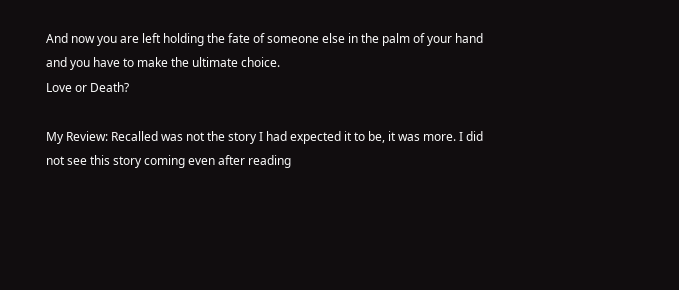And now you are left holding the fate of someone else in the palm of your hand and you have to make the ultimate choice.
Love or Death?

My Review: Recalled was not the story I had expected it to be, it was more. I did not see this story coming even after reading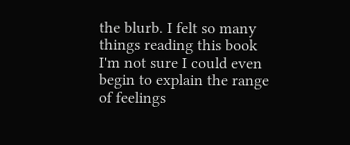the blurb. I felt so many things reading this book I'm not sure I could even begin to explain the range of feelings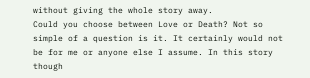without giving the whole story away.
Could you choose between Love or Death? Not so simple of a question is it. It certainly would not be for me or anyone else I assume. In this story though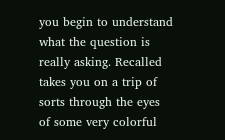you begin to understand what the question is really asking. Recalled takes you on a trip of sorts through the eyes of some very colorful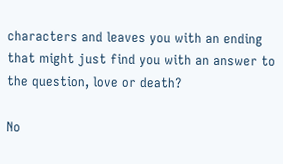characters and leaves you with an ending that might just find you with an answer to the question, love or death?

No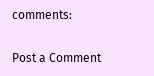comments:

Post a Comment